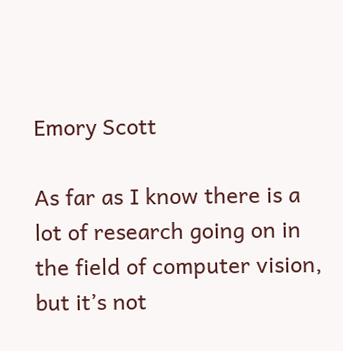Emory Scott

As far as I know there is a lot of research going on in the field of computer vision, but it’s not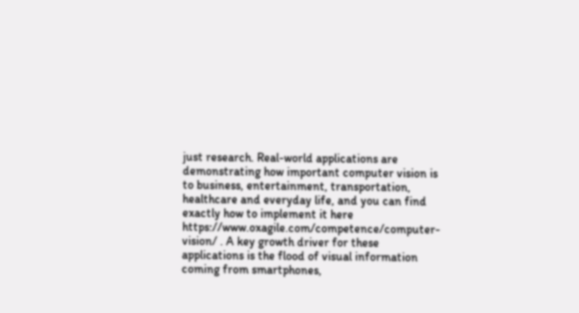just research. Real-world applications are demonstrating how important computer vision is to business, entertainment, transportation, healthcare and everyday life, and you can find exactly how to implement it here https://www.oxagile.com/competence/computer-vision/ . A key growth driver for these applications is the flood of visual information coming from smartphones,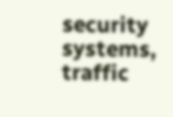security systems, traffic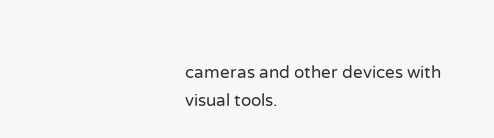cameras and other devices with visual tools.